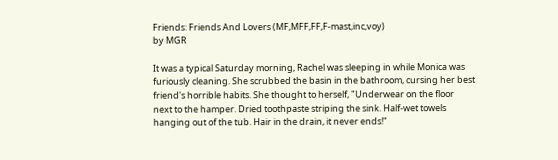Friends: Friends And Lovers (MF,MFF,FF,F-mast,inc,voy)
by MGR

It was a typical Saturday morning, Rachel was sleeping in while Monica was
furiously cleaning. She scrubbed the basin in the bathroom, cursing her best
friend's horrible habits. She thought to herself, "Underwear on the floor
next to the hamper. Dried toothpaste striping the sink. Half-wet towels
hanging out of the tub. Hair in the drain, it never ends!"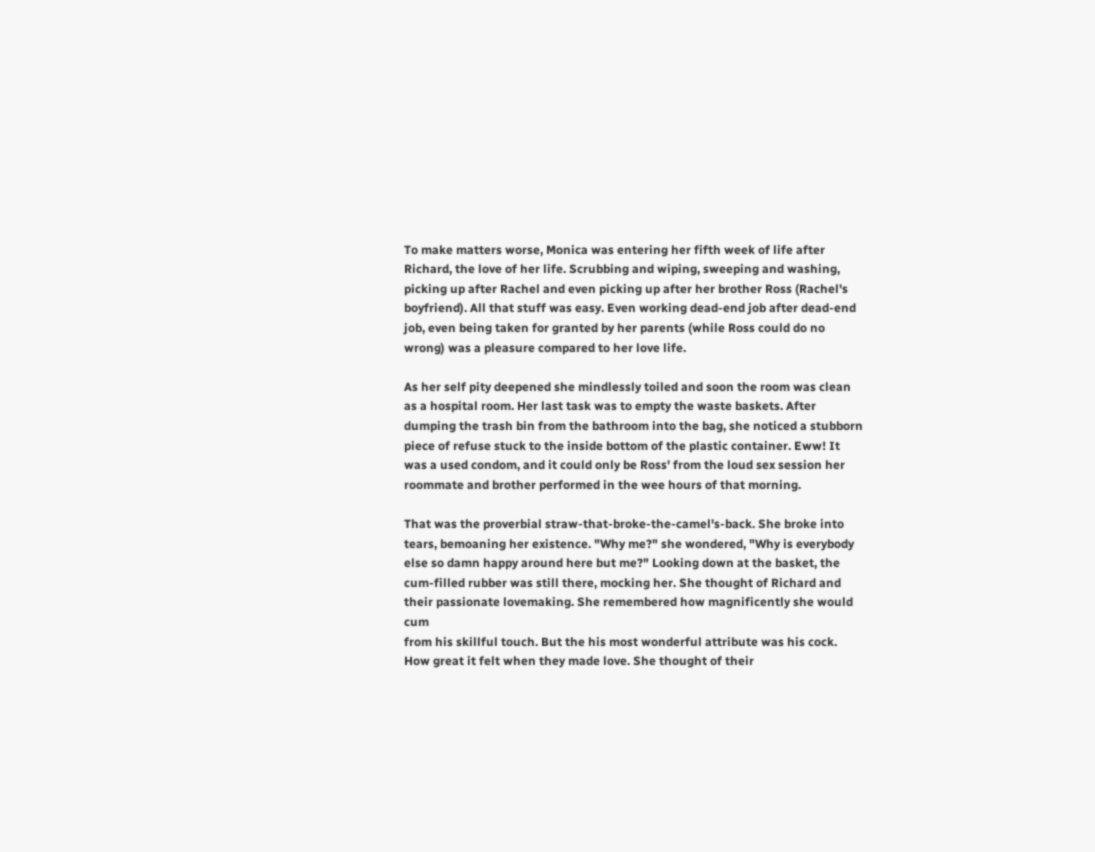To make matters worse, Monica was entering her fifth week of life after
Richard, the love of her life. Scrubbing and wiping, sweeping and washing,
picking up after Rachel and even picking up after her brother Ross (Rachel's
boyfriend). All that stuff was easy. Even working dead-end job after dead-end
job, even being taken for granted by her parents (while Ross could do no
wrong) was a pleasure compared to her love life.

As her self pity deepened she mindlessly toiled and soon the room was clean
as a hospital room. Her last task was to empty the waste baskets. After
dumping the trash bin from the bathroom into the bag, she noticed a stubborn
piece of refuse stuck to the inside bottom of the plastic container. Eww! It
was a used condom, and it could only be Ross' from the loud sex session her
roommate and brother performed in the wee hours of that morning.

That was the proverbial straw-that-broke-the-camel's-back. She broke into
tears, bemoaning her existence. "Why me?" she wondered, "Why is everybody
else so damn happy around here but me?" Looking down at the basket, the
cum-filled rubber was still there, mocking her. She thought of Richard and
their passionate lovemaking. She remembered how magnificently she would cum
from his skillful touch. But the his most wonderful attribute was his cock.
How great it felt when they made love. She thought of their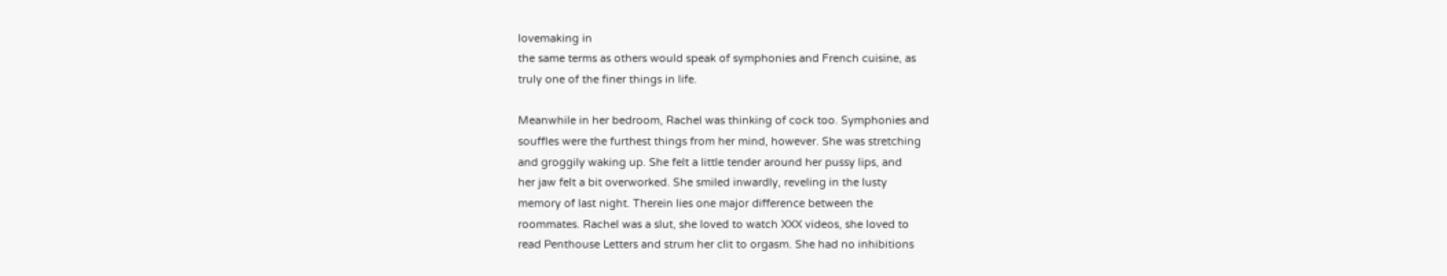lovemaking in
the same terms as others would speak of symphonies and French cuisine, as
truly one of the finer things in life.

Meanwhile in her bedroom, Rachel was thinking of cock too. Symphonies and
souffles were the furthest things from her mind, however. She was stretching
and groggily waking up. She felt a little tender around her pussy lips, and
her jaw felt a bit overworked. She smiled inwardly, reveling in the lusty
memory of last night. Therein lies one major difference between the
roommates. Rachel was a slut, she loved to watch XXX videos, she loved to
read Penthouse Letters and strum her clit to orgasm. She had no inhibitions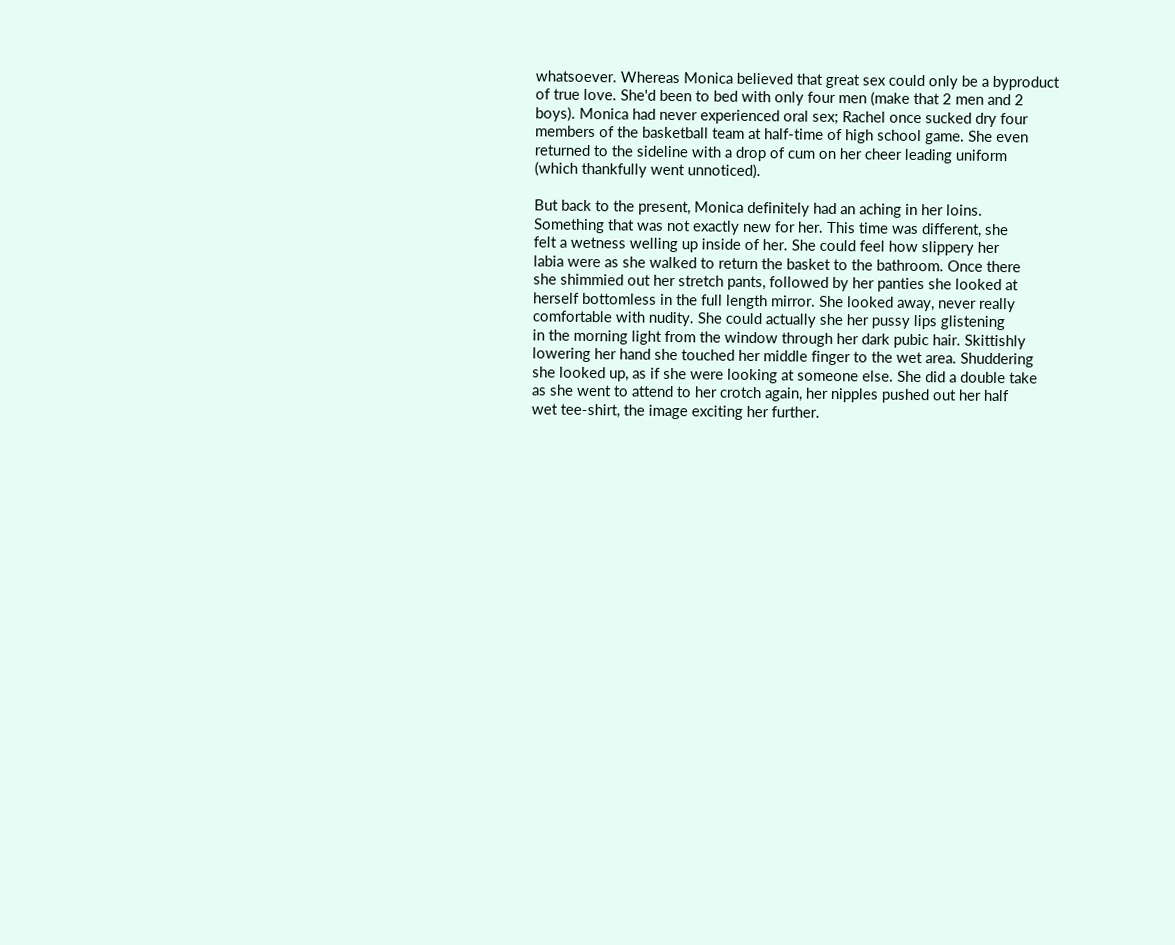whatsoever. Whereas Monica believed that great sex could only be a byproduct
of true love. She'd been to bed with only four men (make that 2 men and 2
boys). Monica had never experienced oral sex; Rachel once sucked dry four
members of the basketball team at half-time of high school game. She even
returned to the sideline with a drop of cum on her cheer leading uniform
(which thankfully went unnoticed).

But back to the present, Monica definitely had an aching in her loins.
Something that was not exactly new for her. This time was different, she
felt a wetness welling up inside of her. She could feel how slippery her
labia were as she walked to return the basket to the bathroom. Once there
she shimmied out her stretch pants, followed by her panties she looked at
herself bottomless in the full length mirror. She looked away, never really
comfortable with nudity. She could actually she her pussy lips glistening
in the morning light from the window through her dark pubic hair. Skittishly
lowering her hand she touched her middle finger to the wet area. Shuddering
she looked up, as if she were looking at someone else. She did a double take
as she went to attend to her crotch again, her nipples pushed out her half
wet tee-shirt, the image exciting her further.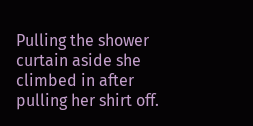Pulling the shower curtain aside she climbed in after pulling her shirt off.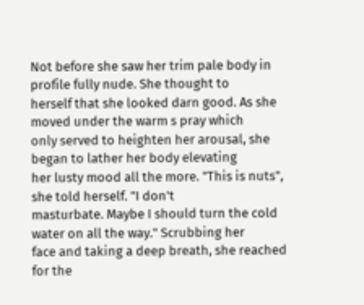Not before she saw her trim pale body in profile fully nude. She thought to
herself that she looked darn good. As she moved under the warm s pray which
only served to heighten her arousal, she began to lather her body elevating
her lusty mood all the more. "This is nuts", she told herself. "I don't
masturbate. Maybe I should turn the cold water on all the way." Scrubbing her
face and taking a deep breath, she reached for the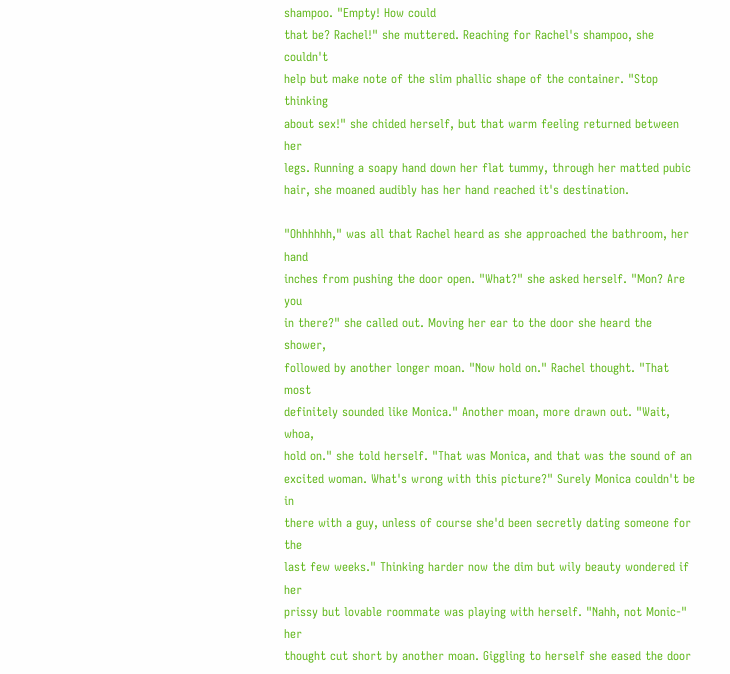shampoo. "Empty! How could
that be? Rachel!" she muttered. Reaching for Rachel's shampoo, she couldn't
help but make note of the slim phallic shape of the container. "Stop thinking
about sex!" she chided herself, but that warm feeling returned between her
legs. Running a soapy hand down her flat tummy, through her matted pubic
hair, she moaned audibly has her hand reached it's destination.

"Ohhhhhh," was all that Rachel heard as she approached the bathroom, her hand
inches from pushing the door open. "What?" she asked herself. "Mon? Are you
in there?" she called out. Moving her ear to the door she heard the shower,
followed by another longer moan. "Now hold on." Rachel thought. "That most
definitely sounded like Monica." Another moan, more drawn out. "Wait, whoa,
hold on." she told herself. "That was Monica, and that was the sound of an
excited woman. What's wrong with this picture?" Surely Monica couldn't be in
there with a guy, unless of course she'd been secretly dating someone for the
last few weeks." Thinking harder now the dim but wily beauty wondered if her
prissy but lovable roommate was playing with herself. "Nahh, not Monic-" her
thought cut short by another moan. Giggling to herself she eased the door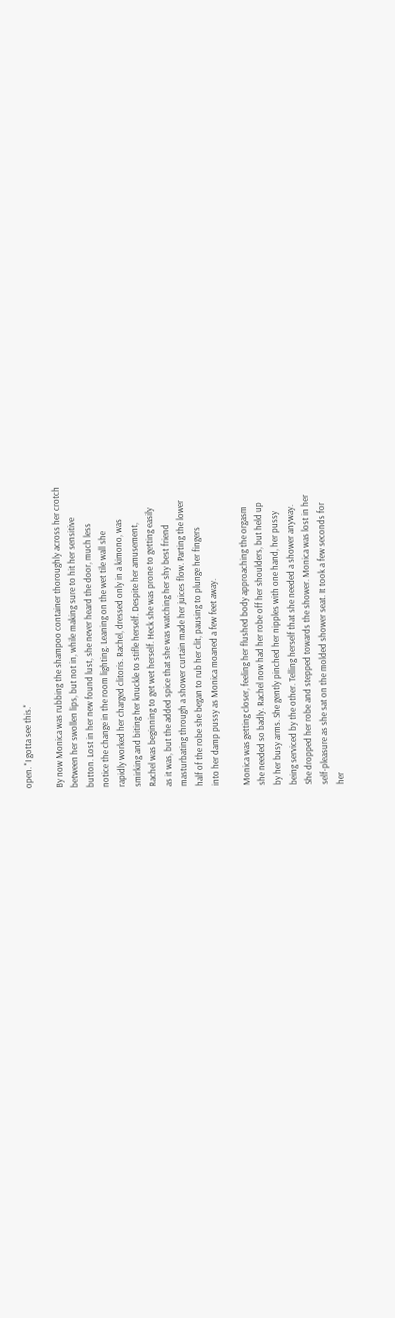open. "I gotta see this."

By now Monica was rubbing the shampoo container thoroughly across her crotch
between her swollen lips, but not in, while making sure to hit her sensitive
button. Lost in her new found lust, she never heard the door, much less
notice the change in the room lighting. Leaning on the wet tile wall she
rapidly worked her charged clitoris. Rachel, dressed only in a kimono, was
smirking and biting her knuckle to stifle herself. Despite her amusement,
Rachel was beginning to get wet herself. Heck she was prone to getting easily
as it was, but the added spice that she was watching her shy best friend
masturbating through a shower curtain made her juices flow. Parting the lower
half of the robe she began to rub her clit, pausing to plunge her fingers
into her damp pussy as Monica moaned a few feet away.

Monica was getting closer, feeling her flushed body approaching the orgasm
she needed so badly. Rachel now had her robe off her shoulders, but held up
by her busy arms. She gently pinched her nipples with one hand, her pussy
being serviced by the other. Telling herself that she needed a shower anyway.
She dropped her robe and stepped towards the shower. Monica was lost in her
self-pleasure as she sat on the molded shower seat. It took a few seconds for
her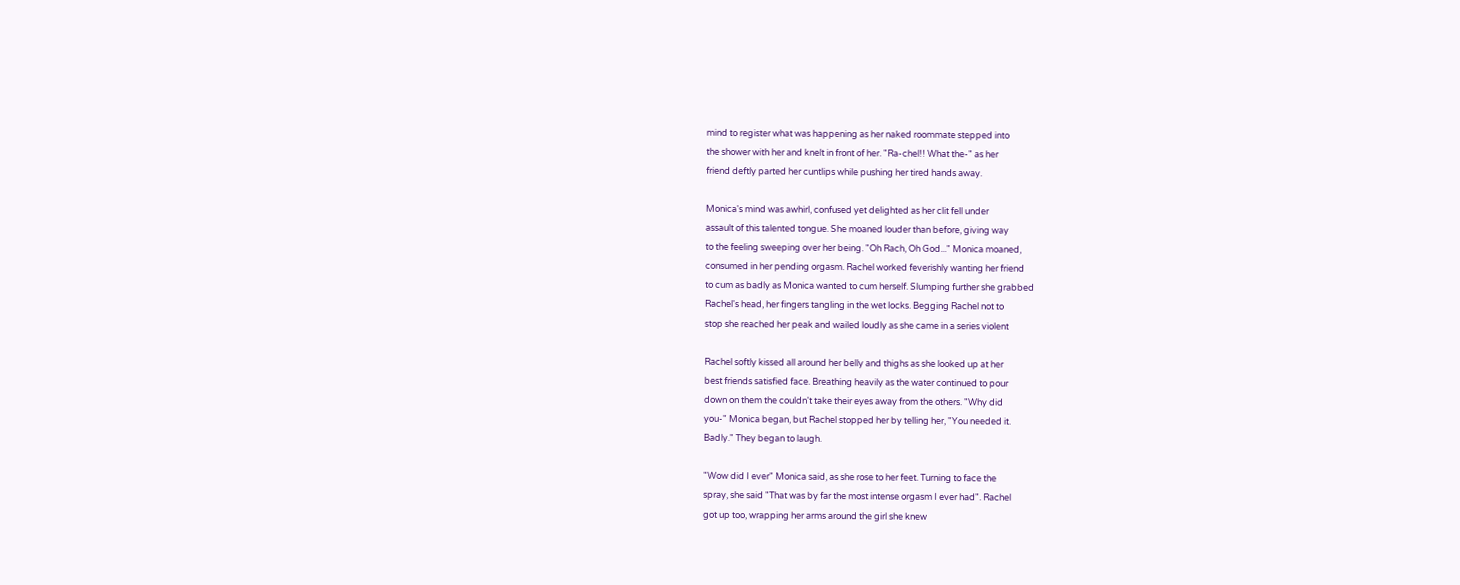mind to register what was happening as her naked roommate stepped into
the shower with her and knelt in front of her. "Ra-chel!! What the-" as her
friend deftly parted her cuntlips while pushing her tired hands away.

Monica's mind was awhirl, confused yet delighted as her clit fell under
assault of this talented tongue. She moaned louder than before, giving way
to the feeling sweeping over her being. "Oh Rach, Oh God..." Monica moaned,
consumed in her pending orgasm. Rachel worked feverishly wanting her friend
to cum as badly as Monica wanted to cum herself. Slumping further she grabbed
Rachel's head, her fingers tangling in the wet locks. Begging Rachel not to
stop she reached her peak and wailed loudly as she came in a series violent

Rachel softly kissed all around her belly and thighs as she looked up at her
best friends satisfied face. Breathing heavily as the water continued to pour
down on them the couldn't take their eyes away from the others. "Why did
you-" Monica began, but Rachel stopped her by telling her, "You needed it.
Badly." They began to laugh.

"Wow did I ever" Monica said, as she rose to her feet. Turning to face the
spray, she said "That was by far the most intense orgasm I ever had". Rachel
got up too, wrapping her arms around the girl she knew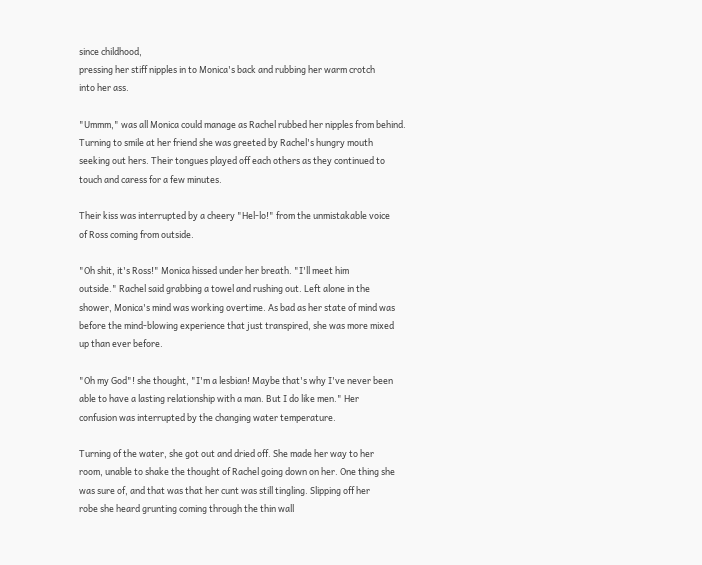since childhood,
pressing her stiff nipples in to Monica's back and rubbing her warm crotch
into her ass.

"Ummm," was all Monica could manage as Rachel rubbed her nipples from behind.
Turning to smile at her friend she was greeted by Rachel's hungry mouth
seeking out hers. Their tongues played off each others as they continued to
touch and caress for a few minutes.

Their kiss was interrupted by a cheery "Hel-lo!" from the unmistakable voice
of Ross coming from outside.

"Oh shit, it's Ross!" Monica hissed under her breath. "I'll meet him
outside." Rachel said grabbing a towel and rushing out. Left alone in the
shower, Monica's mind was working overtime. As bad as her state of mind was
before the mind-blowing experience that just transpired, she was more mixed
up than ever before.

"Oh my God"! she thought, "I'm a lesbian! Maybe that's why I've never been
able to have a lasting relationship with a man. But I do like men." Her
confusion was interrupted by the changing water temperature.

Turning of the water, she got out and dried off. She made her way to her
room, unable to shake the thought of Rachel going down on her. One thing she
was sure of, and that was that her cunt was still tingling. Slipping off her
robe she heard grunting coming through the thin wall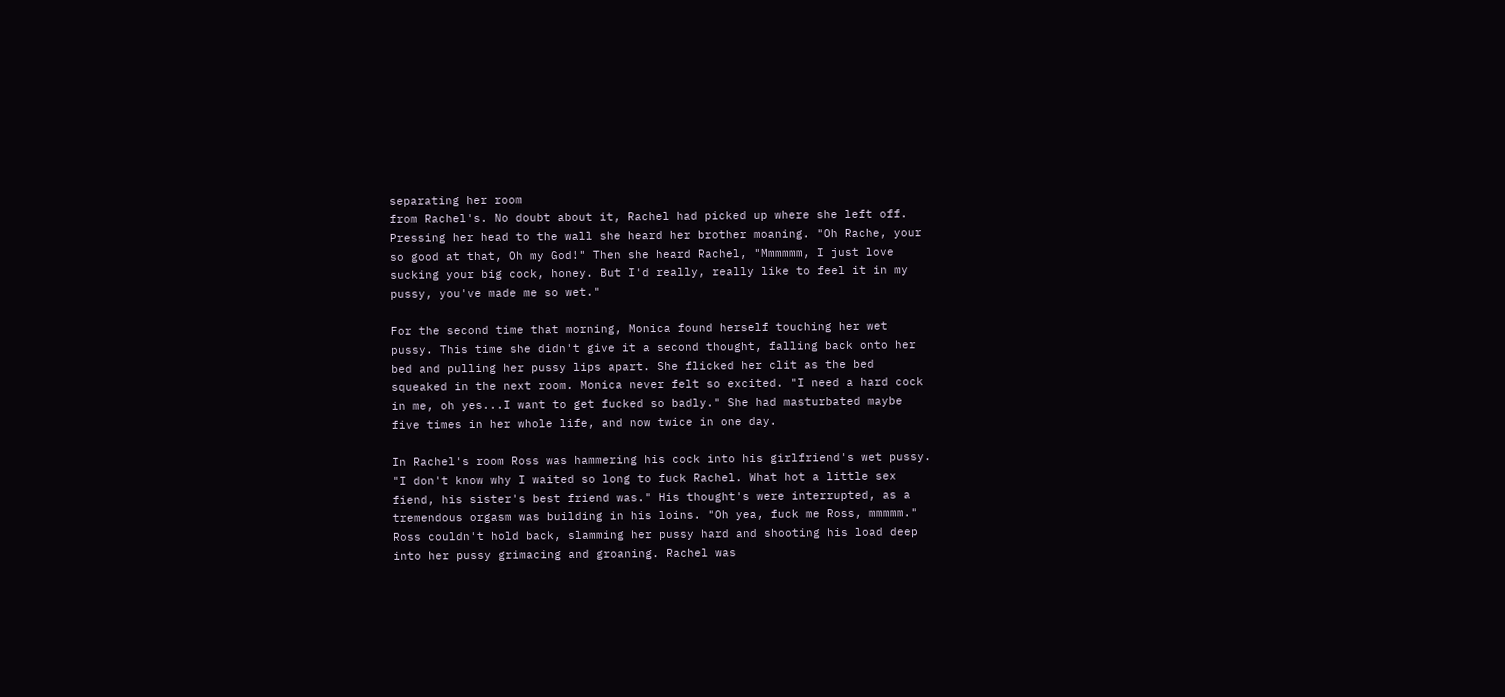separating her room
from Rachel's. No doubt about it, Rachel had picked up where she left off.
Pressing her head to the wall she heard her brother moaning. "Oh Rache, your
so good at that, Oh my God!" Then she heard Rachel, "Mmmmmm, I just love
sucking your big cock, honey. But I'd really, really like to feel it in my
pussy, you've made me so wet."

For the second time that morning, Monica found herself touching her wet
pussy. This time she didn't give it a second thought, falling back onto her
bed and pulling her pussy lips apart. She flicked her clit as the bed
squeaked in the next room. Monica never felt so excited. "I need a hard cock
in me, oh yes...I want to get fucked so badly." She had masturbated maybe
five times in her whole life, and now twice in one day.

In Rachel's room Ross was hammering his cock into his girlfriend's wet pussy.
"I don't know why I waited so long to fuck Rachel. What hot a little sex
fiend, his sister's best friend was." His thought's were interrupted, as a
tremendous orgasm was building in his loins. "Oh yea, fuck me Ross, mmmmm."
Ross couldn't hold back, slamming her pussy hard and shooting his load deep
into her pussy grimacing and groaning. Rachel was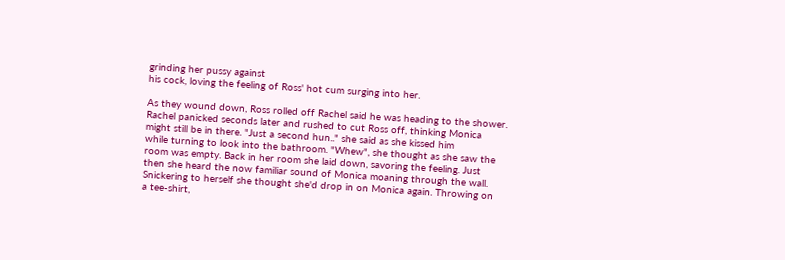grinding her pussy against
his cock, loving the feeling of Ross' hot cum surging into her.

As they wound down, Ross rolled off Rachel said he was heading to the shower.
Rachel panicked seconds later and rushed to cut Ross off, thinking Monica
might still be in there. "Just a second hun.." she said as she kissed him
while turning to look into the bathroom. "Whew", she thought as she saw the
room was empty. Back in her room she laid down, savoring the feeling. Just
then she heard the now familiar sound of Monica moaning through the wall.
Snickering to herself she thought she'd drop in on Monica again. Throwing on
a tee-shirt,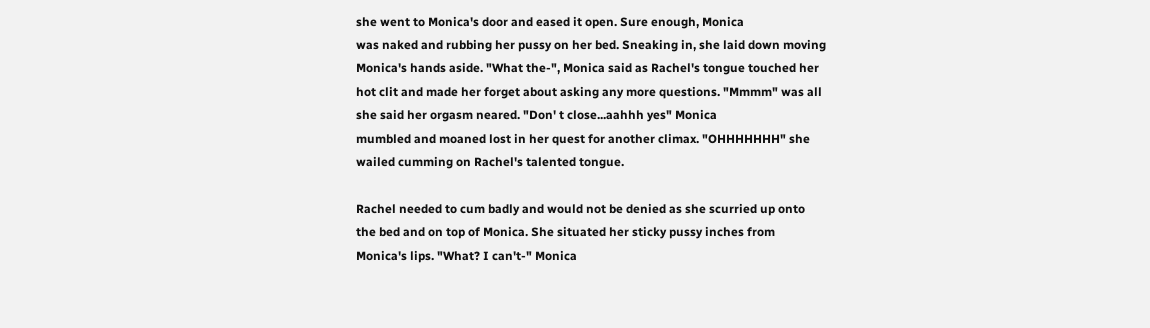she went to Monica's door and eased it open. Sure enough, Monica
was naked and rubbing her pussy on her bed. Sneaking in, she laid down moving
Monica's hands aside. "What the-", Monica said as Rachel's tongue touched her
hot clit and made her forget about asking any more questions. "Mmmm" was all
she said her orgasm neared. "Don' t close...aahhh yes" Monica
mumbled and moaned lost in her quest for another climax. "OHHHHHHH" she
wailed cumming on Rachel's talented tongue.

Rachel needed to cum badly and would not be denied as she scurried up onto
the bed and on top of Monica. She situated her sticky pussy inches from
Monica's lips. "What? I can't-" Monica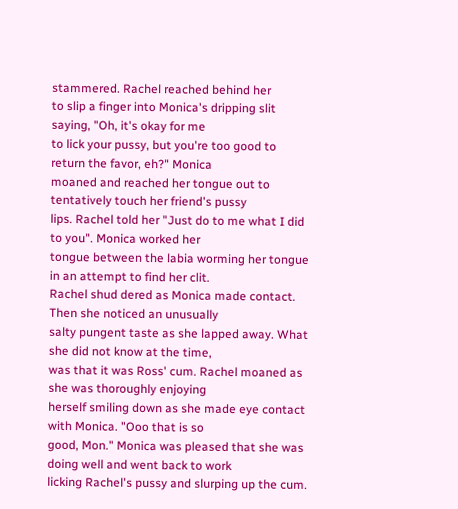stammered. Rachel reached behind her
to slip a finger into Monica's dripping slit saying, "Oh, it's okay for me
to lick your pussy, but you're too good to return the favor, eh?" Monica
moaned and reached her tongue out to tentatively touch her friend's pussy
lips. Rachel told her "Just do to me what I did to you". Monica worked her
tongue between the labia worming her tongue in an attempt to find her clit.
Rachel shud dered as Monica made contact. Then she noticed an unusually
salty pungent taste as she lapped away. What she did not know at the time,
was that it was Ross' cum. Rachel moaned as she was thoroughly enjoying
herself smiling down as she made eye contact with Monica. "Ooo that is so
good, Mon." Monica was pleased that she was doing well and went back to work
licking Rachel's pussy and slurping up the cum.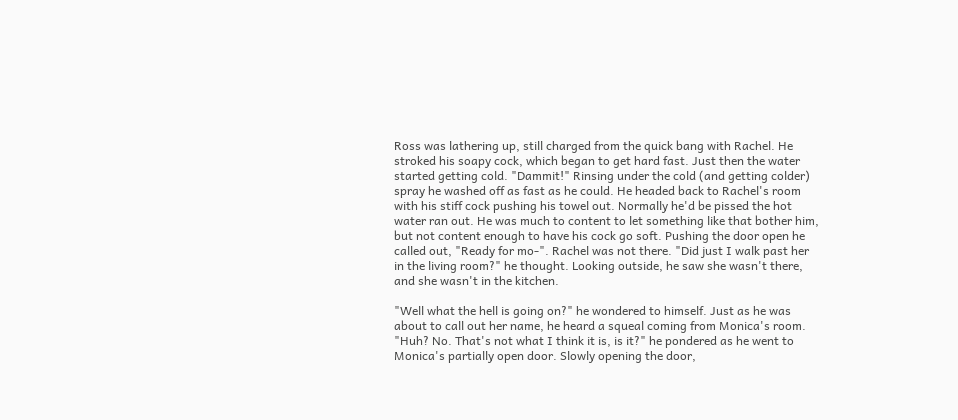Ross was lathering up, still charged from the quick bang with Rachel. He
stroked his soapy cock, which began to get hard fast. Just then the water
started getting cold. "Dammit!" Rinsing under the cold (and getting colder)
spray he washed off as fast as he could. He headed back to Rachel's room
with his stiff cock pushing his towel out. Normally he'd be pissed the hot
water ran out. He was much to content to let something like that bother him,
but not content enough to have his cock go soft. Pushing the door open he
called out, "Ready for mo-". Rachel was not there. "Did just I walk past her
in the living room?" he thought. Looking outside, he saw she wasn't there,
and she wasn't in the kitchen.

"Well what the hell is going on?" he wondered to himself. Just as he was
about to call out her name, he heard a squeal coming from Monica's room.
"Huh? No. That's not what I think it is, is it?" he pondered as he went to
Monica's partially open door. Slowly opening the door,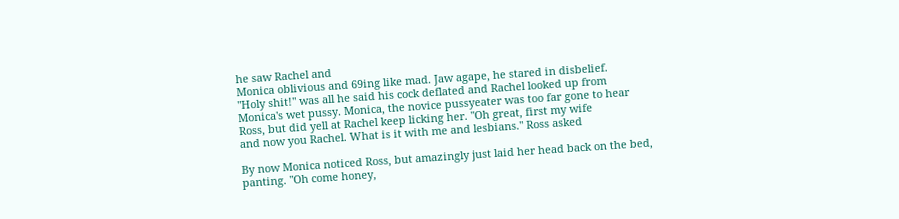he saw Rachel and
Monica oblivious and 69ing like mad. Jaw agape, he stared in disbelief.
"Holy shit!" was all he said his cock deflated and Rachel looked up from
Monica's wet pussy. Monica, the novice pussyeater was too far gone to hear
Ross, but did yell at Rachel keep licking her. "Oh great, first my wife
and now you Rachel. What is it with me and lesbians." Ross asked

By now Monica noticed Ross, but amazingly just laid her head back on the bed,
panting. "Oh come honey,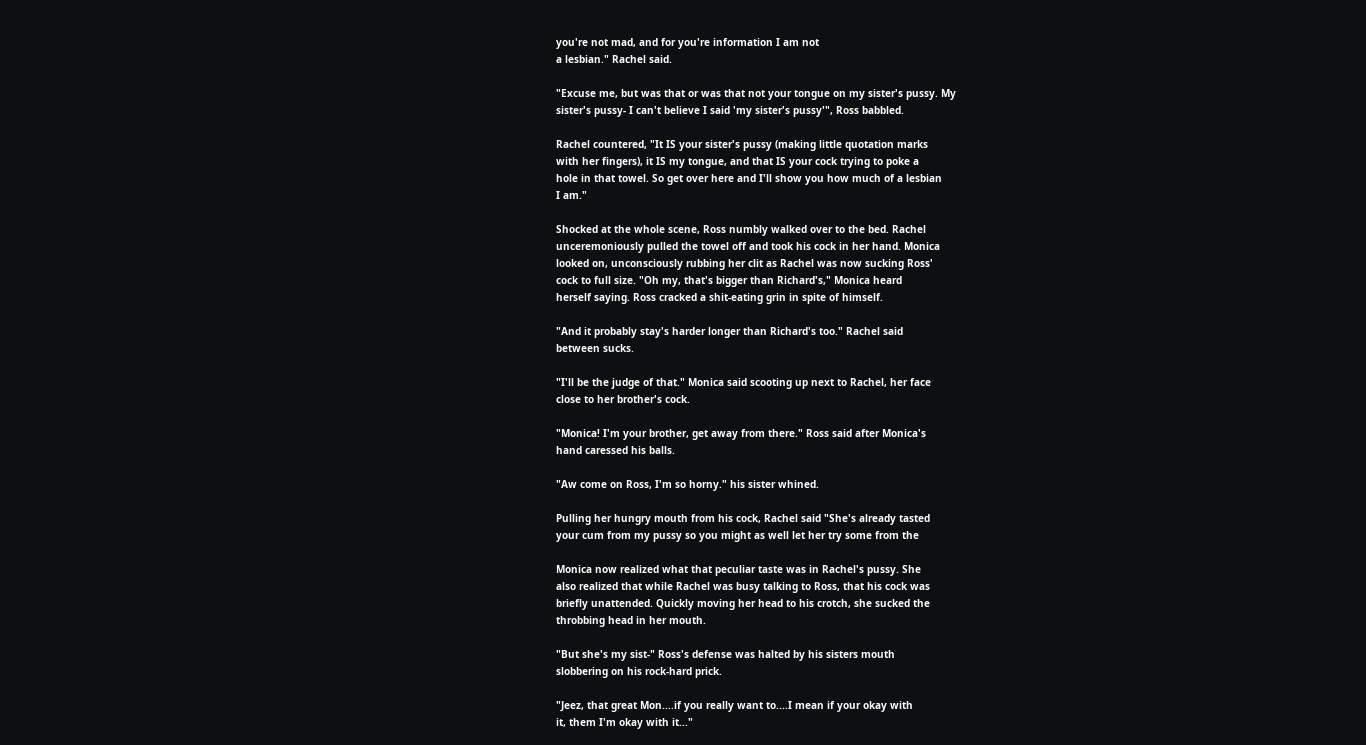you're not mad, and for you're information I am not
a lesbian." Rachel said.

"Excuse me, but was that or was that not your tongue on my sister's pussy. My
sister's pussy- I can't believe I said 'my sister's pussy'", Ross babbled.

Rachel countered, "It IS your sister's pussy (making little quotation marks
with her fingers), it IS my tongue, and that IS your cock trying to poke a
hole in that towel. So get over here and I'll show you how much of a lesbian
I am."

Shocked at the whole scene, Ross numbly walked over to the bed. Rachel
unceremoniously pulled the towel off and took his cock in her hand. Monica
looked on, unconsciously rubbing her clit as Rachel was now sucking Ross'
cock to full size. "Oh my, that's bigger than Richard's," Monica heard
herself saying. Ross cracked a shit-eating grin in spite of himself.

"And it probably stay's harder longer than Richard's too." Rachel said
between sucks.

"I'll be the judge of that." Monica said scooting up next to Rachel, her face
close to her brother's cock.

"Monica! I'm your brother, get away from there." Ross said after Monica's
hand caressed his balls.

"Aw come on Ross, I'm so horny." his sister whined.

Pulling her hungry mouth from his cock, Rachel said "She's already tasted
your cum from my pussy so you might as well let her try some from the

Monica now realized what that peculiar taste was in Rachel's pussy. She
also realized that while Rachel was busy talking to Ross, that his cock was
briefly unattended. Quickly moving her head to his crotch, she sucked the
throbbing head in her mouth.

"But she's my sist-" Ross's defense was halted by his sisters mouth
slobbering on his rock-hard prick.

"Jeez, that great Mon....if you really want to....I mean if your okay with
it, them I'm okay with it..."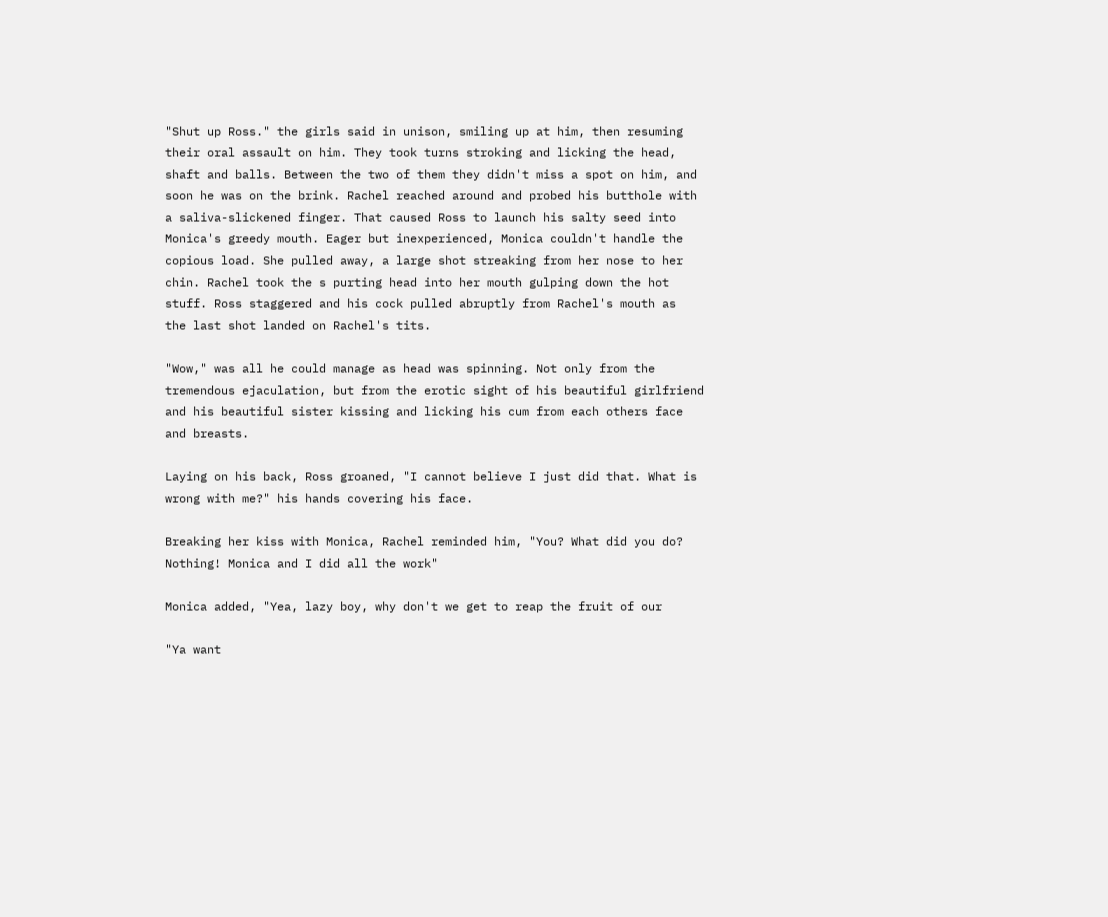"Shut up Ross." the girls said in unison, smiling up at him, then resuming
their oral assault on him. They took turns stroking and licking the head,
shaft and balls. Between the two of them they didn't miss a spot on him, and
soon he was on the brink. Rachel reached around and probed his butthole with
a saliva-slickened finger. That caused Ross to launch his salty seed into
Monica's greedy mouth. Eager but inexperienced, Monica couldn't handle the
copious load. She pulled away, a large shot streaking from her nose to her
chin. Rachel took the s purting head into her mouth gulping down the hot
stuff. Ross staggered and his cock pulled abruptly from Rachel's mouth as
the last shot landed on Rachel's tits.

"Wow," was all he could manage as head was spinning. Not only from the
tremendous ejaculation, but from the erotic sight of his beautiful girlfriend
and his beautiful sister kissing and licking his cum from each others face
and breasts.

Laying on his back, Ross groaned, "I cannot believe I just did that. What is
wrong with me?" his hands covering his face.

Breaking her kiss with Monica, Rachel reminded him, "You? What did you do?
Nothing! Monica and I did all the work"

Monica added, "Yea, lazy boy, why don't we get to reap the fruit of our

"Ya want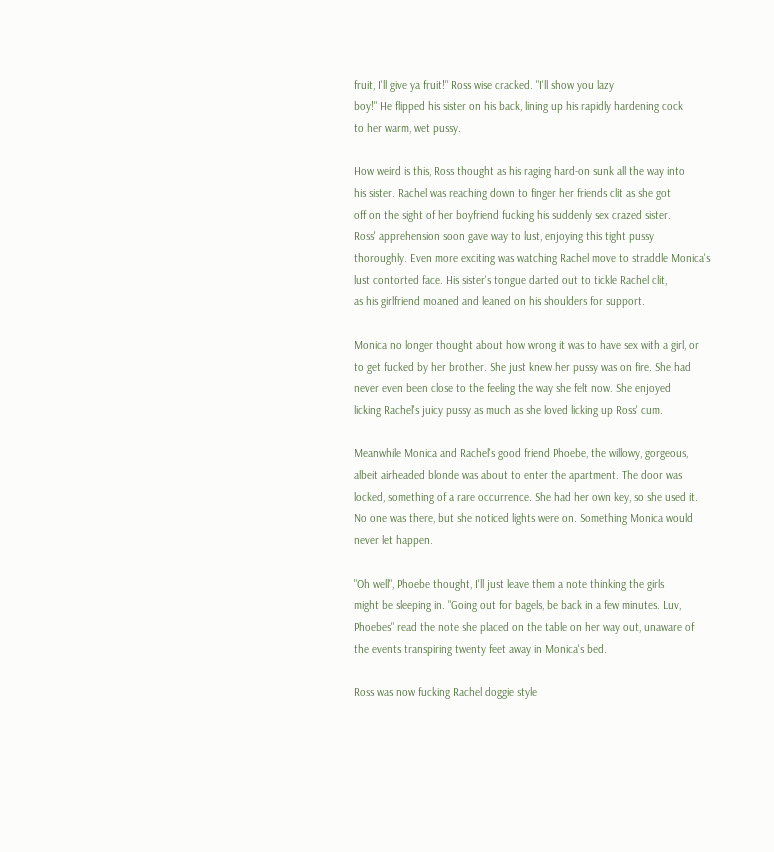fruit, I'll give ya fruit!" Ross wise cracked. "I'll show you lazy
boy!" He flipped his sister on his back, lining up his rapidly hardening cock
to her warm, wet pussy.

How weird is this, Ross thought as his raging hard-on sunk all the way into
his sister. Rachel was reaching down to finger her friends clit as she got
off on the sight of her boyfriend fucking his suddenly sex crazed sister.
Ross' apprehension soon gave way to lust, enjoying this tight pussy
thoroughly. Even more exciting was watching Rachel move to straddle Monica's
lust contorted face. His sister's tongue darted out to tickle Rachel clit,
as his girlfriend moaned and leaned on his shoulders for support.

Monica no longer thought about how wrong it was to have sex with a girl, or
to get fucked by her brother. She just knew her pussy was on fire. She had
never even been close to the feeling the way she felt now. She enjoyed
licking Rachel's juicy pussy as much as she loved licking up Ross' cum.

Meanwhile Monica and Rachel's good friend Phoebe, the willowy, gorgeous,
albeit airheaded blonde was about to enter the apartment. The door was
locked, something of a rare occurrence. She had her own key, so she used it.
No one was there, but she noticed lights were on. Something Monica would
never let happen.

"Oh well", Phoebe thought, I'll just leave them a note thinking the girls
might be sleeping in. "Going out for bagels, be back in a few minutes. Luv,
Phoebes" read the note she placed on the table on her way out, unaware of
the events transpiring twenty feet away in Monica's bed.

Ross was now fucking Rachel doggie style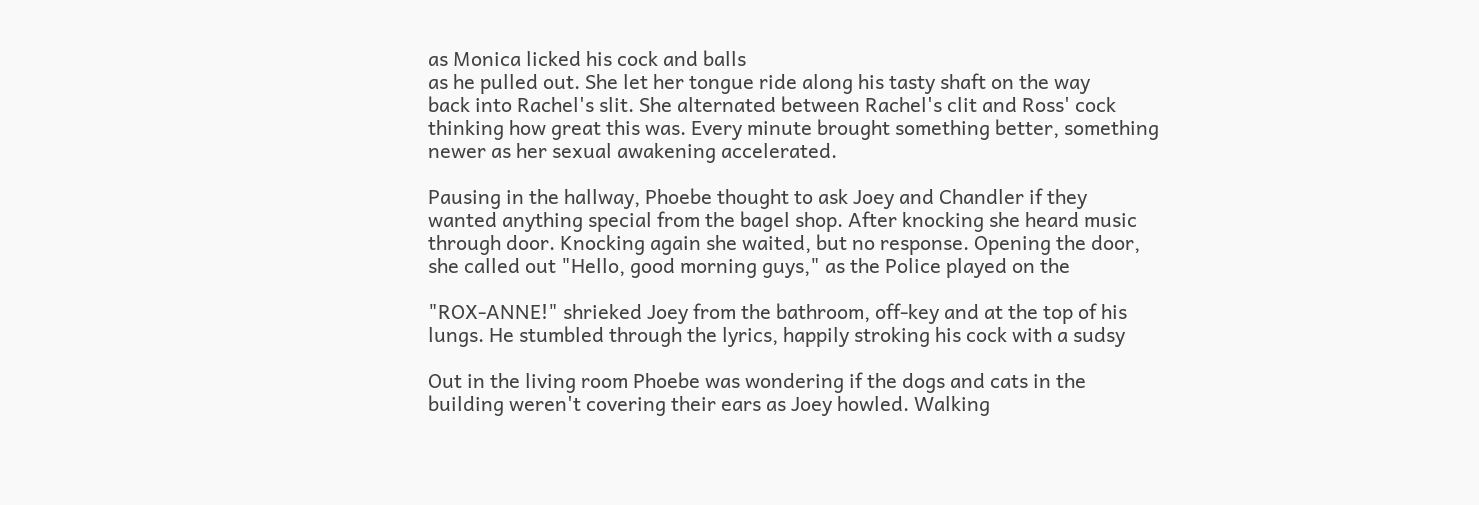as Monica licked his cock and balls
as he pulled out. She let her tongue ride along his tasty shaft on the way
back into Rachel's slit. She alternated between Rachel's clit and Ross' cock
thinking how great this was. Every minute brought something better, something
newer as her sexual awakening accelerated.

Pausing in the hallway, Phoebe thought to ask Joey and Chandler if they
wanted anything special from the bagel shop. After knocking she heard music
through door. Knocking again she waited, but no response. Opening the door,
she called out "Hello, good morning guys," as the Police played on the

"ROX-ANNE!" shrieked Joey from the bathroom, off-key and at the top of his
lungs. He stumbled through the lyrics, happily stroking his cock with a sudsy

Out in the living room Phoebe was wondering if the dogs and cats in the
building weren't covering their ears as Joey howled. Walking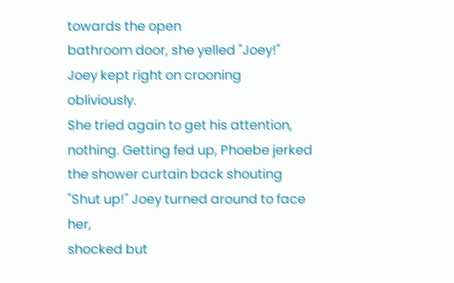towards the open
bathroom door, she yelled "Joey!" Joey kept right on crooning obliviously.
She tried again to get his attention, nothing. Getting fed up, Phoebe jerked
the shower curtain back shouting "Shut up!" Joey turned around to face her,
shocked but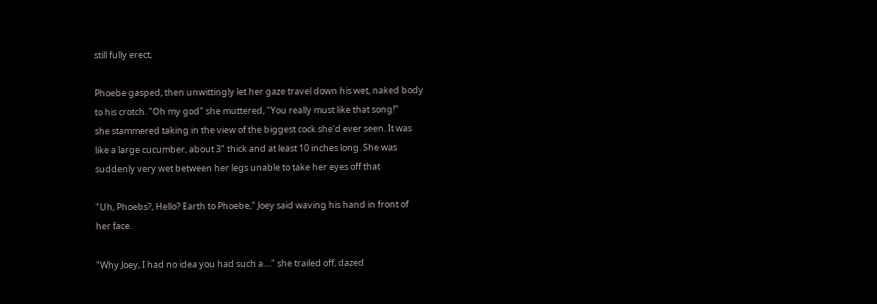still fully erect,

Phoebe gasped, then unwittingly let her gaze travel down his wet, naked body
to his crotch. "Oh my god" she muttered, "You really must like that song!"
she stammered taking in the view of the biggest cock she'd ever seen. It was
like a large cucumber, about 3" thick and at least 10 inches long. She was
suddenly very wet between her legs unable to take her eyes off that

"Uh, Phoebs?, Hello? Earth to Phoebe," Joey said waving his hand in front of
her face.

"Why Joey, I had no idea you had such a...." she trailed off, dazed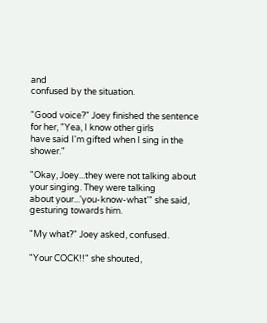and
confused by the situation.

"Good voice?" Joey finished the sentence for her, "Yea, I know other girls
have said I'm gifted when I sing in the shower."

"Okay, Joey...they were not talking about your singing. They were talking
about your...'you-know-what'" she said, gesturing towards him.

"My what?" Joey asked, confused.

"Your COCK!!" she shouted,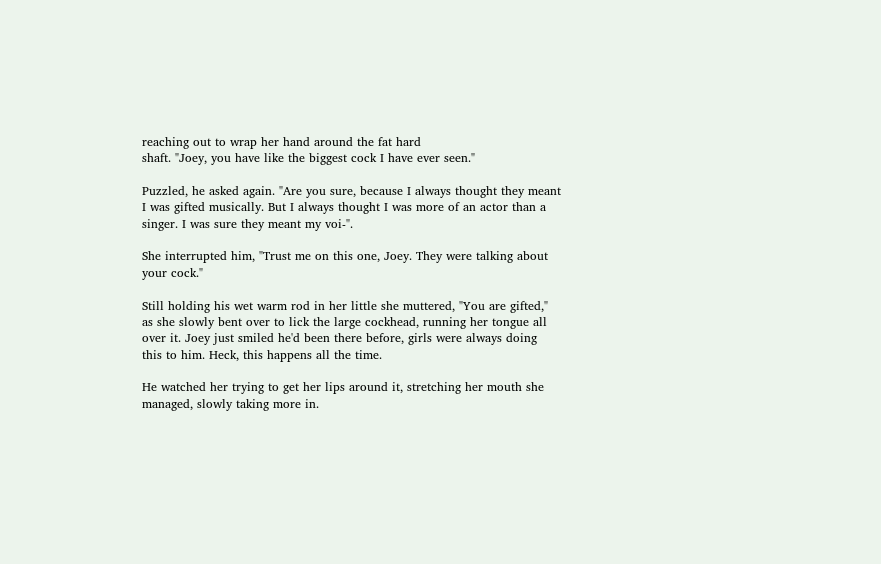reaching out to wrap her hand around the fat hard
shaft. "Joey, you have like the biggest cock I have ever seen."

Puzzled, he asked again. "Are you sure, because I always thought they meant
I was gifted musically. But I always thought I was more of an actor than a
singer. I was sure they meant my voi-".

She interrupted him, "Trust me on this one, Joey. They were talking about
your cock."

Still holding his wet warm rod in her little she muttered, "You are gifted,"
as she slowly bent over to lick the large cockhead, running her tongue all
over it. Joey just smiled he'd been there before, girls were always doing
this to him. Heck, this happens all the time.

He watched her trying to get her lips around it, stretching her mouth she
managed, slowly taking more in.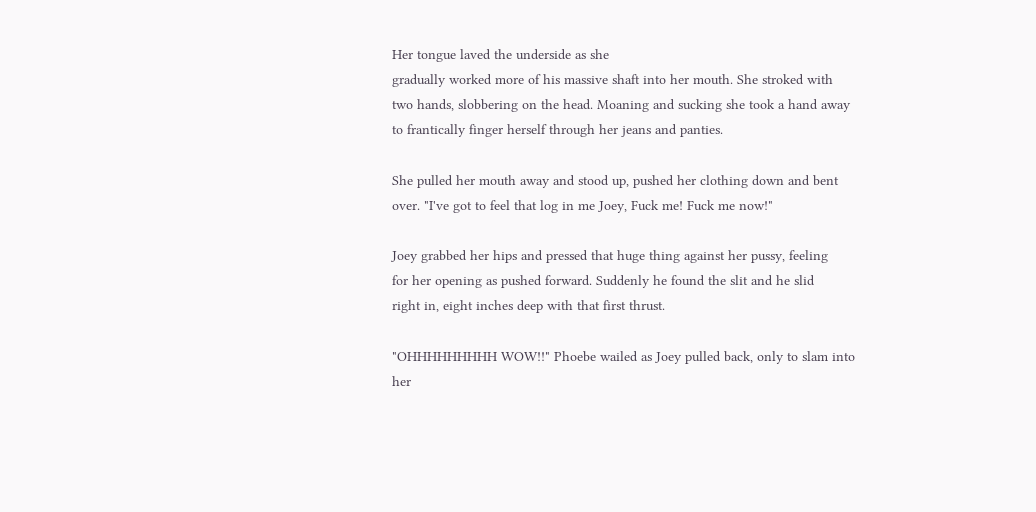Her tongue laved the underside as she
gradually worked more of his massive shaft into her mouth. She stroked with
two hands, slobbering on the head. Moaning and sucking she took a hand away
to frantically finger herself through her jeans and panties.

She pulled her mouth away and stood up, pushed her clothing down and bent
over. "I've got to feel that log in me Joey, Fuck me! Fuck me now!"

Joey grabbed her hips and pressed that huge thing against her pussy, feeling
for her opening as pushed forward. Suddenly he found the slit and he slid
right in, eight inches deep with that first thrust.

"OHHHHHHHHH WOW!!" Phoebe wailed as Joey pulled back, only to slam into her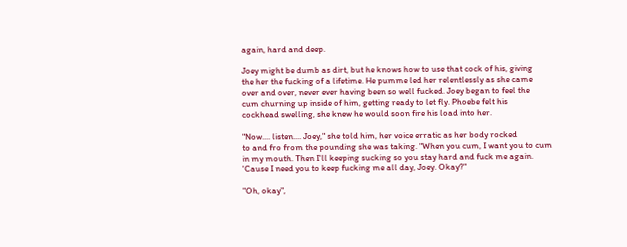again, hard and deep.

Joey might be dumb as dirt, but he knows how to use that cock of his, giving
the her the fucking of a lifetime. He pumme led her relentlessly as she came
over and over, never ever having been so well fucked. Joey began to feel the
cum churning up inside of him, getting ready to let fly. Phoebe felt his
cockhead swelling, she knew he would soon fire his load into her.

"Now.... listen.... Joey," she told him, her voice erratic as her body rocked
to and fro from the pounding she was taking. "When you cum, I want you to cum
in my mouth. Then I'll keeping sucking so you stay hard and fuck me again.
'Cause I need you to keep fucking me all day, Joey. Okay?"

"Oh, okay",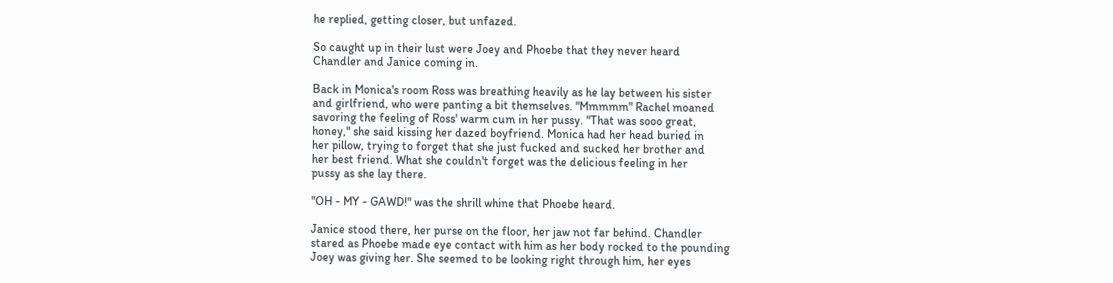he replied, getting closer, but unfazed.

So caught up in their lust were Joey and Phoebe that they never heard
Chandler and Janice coming in.

Back in Monica's room Ross was breathing heavily as he lay between his sister
and girlfriend, who were panting a bit themselves. "Mmmmm" Rachel moaned
savoring the feeling of Ross' warm cum in her pussy. "That was sooo great,
honey," she said kissing her dazed boyfriend. Monica had her head buried in
her pillow, trying to forget that she just fucked and sucked her brother and
her best friend. What she couldn't forget was the delicious feeling in her
pussy as she lay there.

"OH - MY - GAWD!" was the shrill whine that Phoebe heard.

Janice stood there, her purse on the floor, her jaw not far behind. Chandler
stared as Phoebe made eye contact with him as her body rocked to the pounding
Joey was giving her. She seemed to be looking right through him, her eyes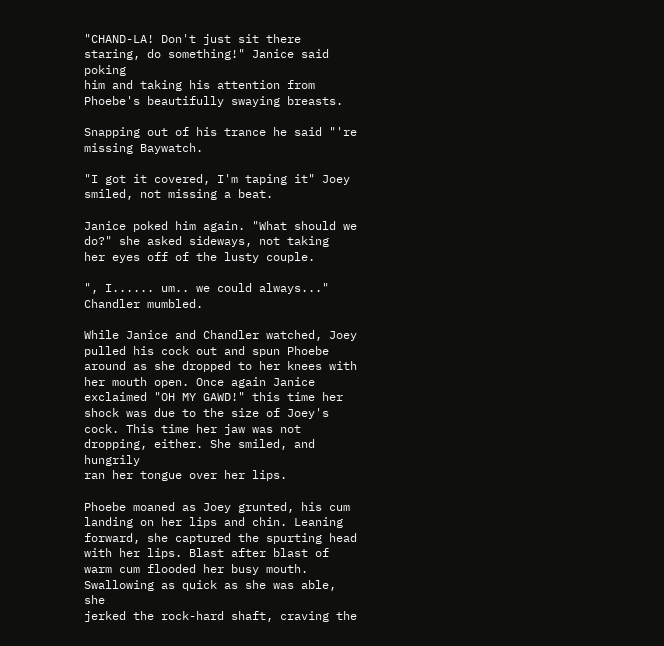"CHAND-LA! Don't just sit there staring, do something!" Janice said poking
him and taking his attention from Phoebe's beautifully swaying breasts.

Snapping out of his trance he said "'re missing Baywatch.

"I got it covered, I'm taping it" Joey smiled, not missing a beat.

Janice poked him again. "What should we do?" she asked sideways, not taking
her eyes off of the lusty couple.

", I...... um.. we could always..." Chandler mumbled.

While Janice and Chandler watched, Joey pulled his cock out and spun Phoebe
around as she dropped to her knees with her mouth open. Once again Janice
exclaimed "OH MY GAWD!" this time her shock was due to the size of Joey's
cock. This time her jaw was not dropping, either. She smiled, and hungrily
ran her tongue over her lips.

Phoebe moaned as Joey grunted, his cum landing on her lips and chin. Leaning
forward, she captured the spurting head with her lips. Blast after blast of
warm cum flooded her busy mouth. Swallowing as quick as she was able, she
jerked the rock-hard shaft, craving the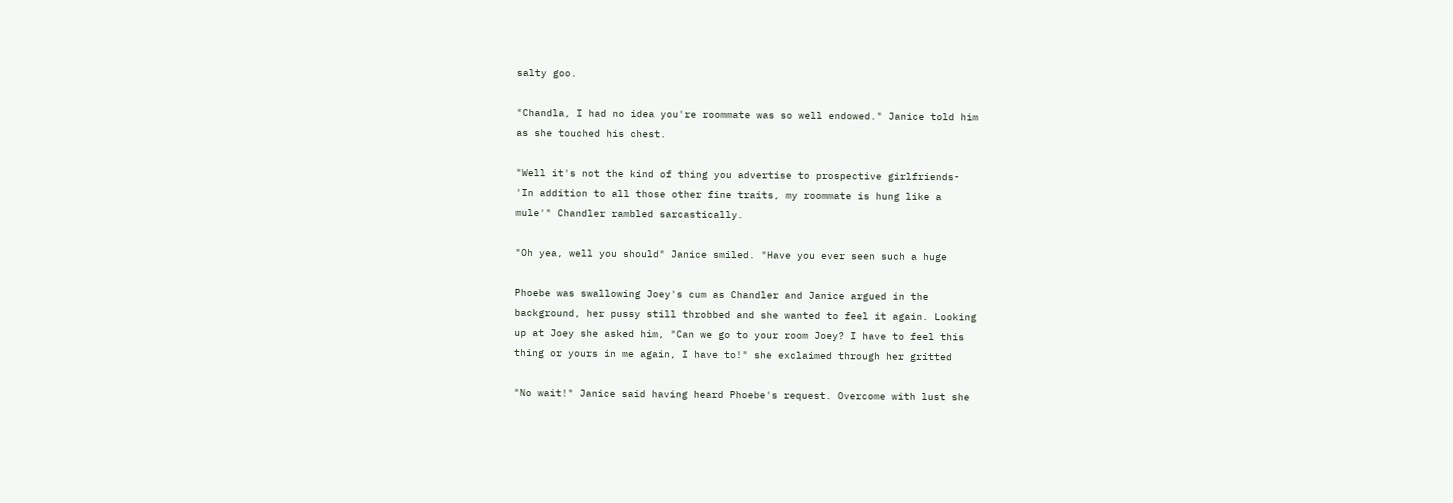salty goo.

"Chandla, I had no idea you're roommate was so well endowed." Janice told him
as she touched his chest.

"Well it's not the kind of thing you advertise to prospective girlfriends-
'In addition to all those other fine traits, my roommate is hung like a
mule'" Chandler rambled sarcastically.

"Oh yea, well you should" Janice smiled. "Have you ever seen such a huge

Phoebe was swallowing Joey's cum as Chandler and Janice argued in the
background, her pussy still throbbed and she wanted to feel it again. Looking
up at Joey she asked him, "Can we go to your room Joey? I have to feel this
thing or yours in me again, I have to!" she exclaimed through her gritted

"No wait!" Janice said having heard Phoebe's request. Overcome with lust she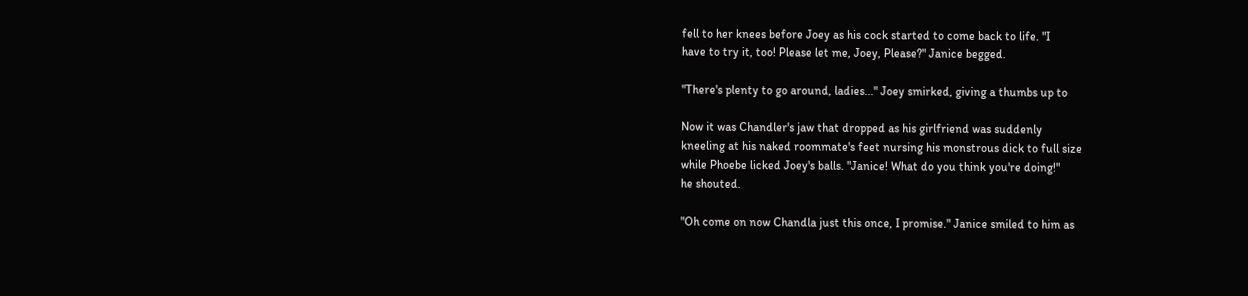fell to her knees before Joey as his cock started to come back to life. "I
have to try it, too! Please let me, Joey, Please?" Janice begged.

"There's plenty to go around, ladies..." Joey smirked, giving a thumbs up to

Now it was Chandler's jaw that dropped as his girlfriend was suddenly
kneeling at his naked roommate's feet nursing his monstrous dick to full size
while Phoebe licked Joey's balls. "Janice! What do you think you're doing!"
he shouted.

"Oh come on now Chandla just this once, I promise." Janice smiled to him as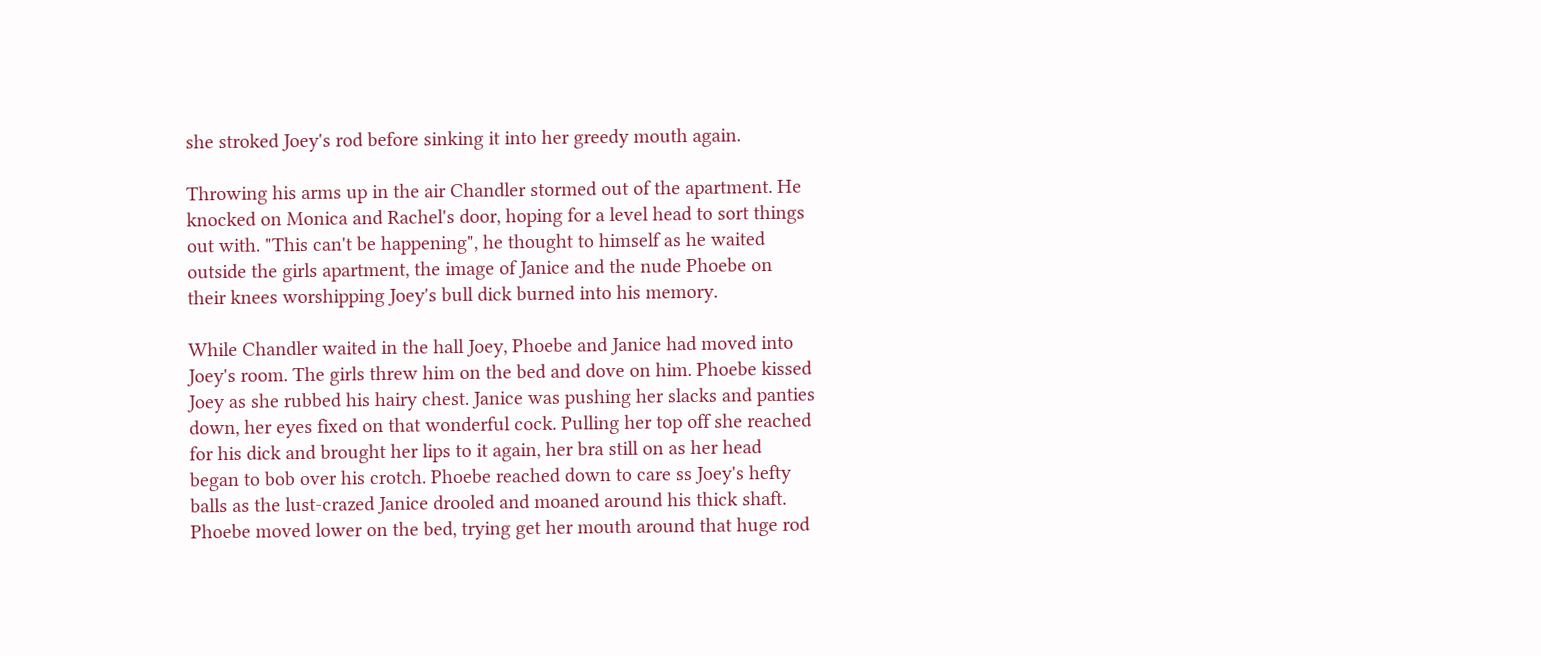she stroked Joey's rod before sinking it into her greedy mouth again.

Throwing his arms up in the air Chandler stormed out of the apartment. He
knocked on Monica and Rachel's door, hoping for a level head to sort things
out with. "This can't be happening", he thought to himself as he waited
outside the girls apartment, the image of Janice and the nude Phoebe on
their knees worshipping Joey's bull dick burned into his memory.

While Chandler waited in the hall Joey, Phoebe and Janice had moved into
Joey's room. The girls threw him on the bed and dove on him. Phoebe kissed
Joey as she rubbed his hairy chest. Janice was pushing her slacks and panties
down, her eyes fixed on that wonderful cock. Pulling her top off she reached
for his dick and brought her lips to it again, her bra still on as her head
began to bob over his crotch. Phoebe reached down to care ss Joey's hefty
balls as the lust-crazed Janice drooled and moaned around his thick shaft.
Phoebe moved lower on the bed, trying get her mouth around that huge rod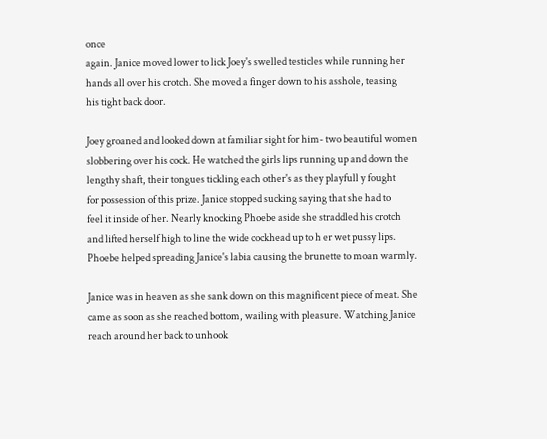once
again. Janice moved lower to lick Joey's swelled testicles while running her
hands all over his crotch. She moved a finger down to his asshole, teasing
his tight back door.

Joey groaned and looked down at familiar sight for him- two beautiful women
slobbering over his cock. He watched the girls lips running up and down the
lengthy shaft, their tongues tickling each other's as they playfull y fought
for possession of this prize. Janice stopped sucking saying that she had to
feel it inside of her. Nearly knocking Phoebe aside she straddled his crotch
and lifted herself high to line the wide cockhead up to h er wet pussy lips.
Phoebe helped spreading Janice's labia causing the brunette to moan warmly.

Janice was in heaven as she sank down on this magnificent piece of meat. She
came as soon as she reached bottom, wailing with pleasure. Watching Janice
reach around her back to unhook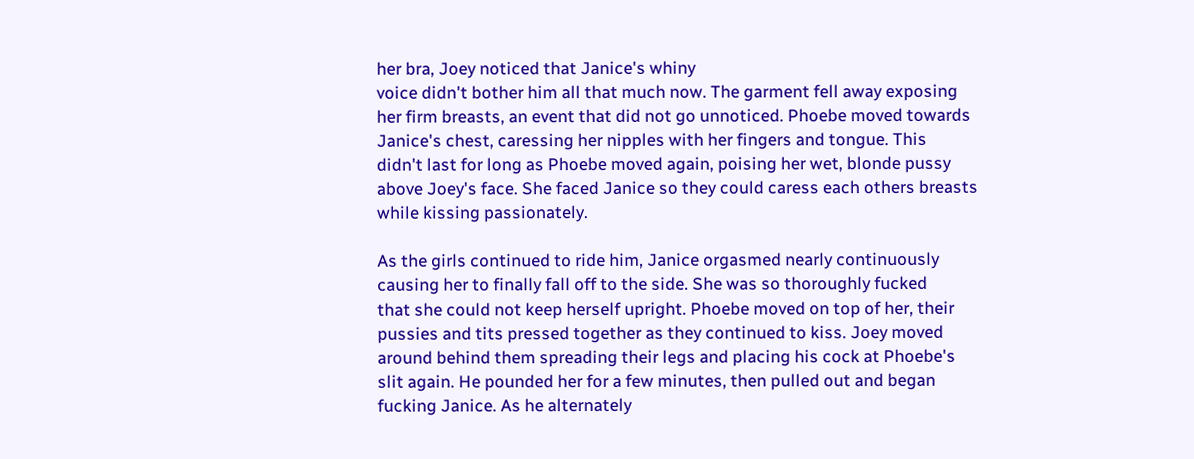her bra, Joey noticed that Janice's whiny
voice didn't bother him all that much now. The garment fell away exposing
her firm breasts, an event that did not go unnoticed. Phoebe moved towards
Janice's chest, caressing her nipples with her fingers and tongue. This
didn't last for long as Phoebe moved again, poising her wet, blonde pussy
above Joey's face. She faced Janice so they could caress each others breasts
while kissing passionately.

As the girls continued to ride him, Janice orgasmed nearly continuously
causing her to finally fall off to the side. She was so thoroughly fucked
that she could not keep herself upright. Phoebe moved on top of her, their
pussies and tits pressed together as they continued to kiss. Joey moved
around behind them spreading their legs and placing his cock at Phoebe's
slit again. He pounded her for a few minutes, then pulled out and began
fucking Janice. As he alternately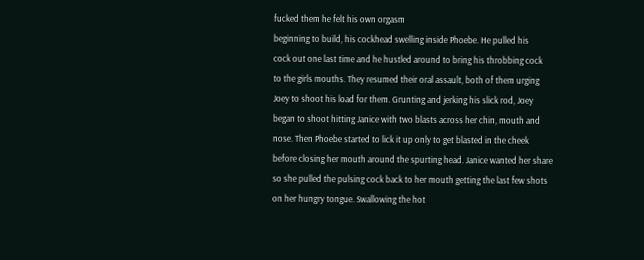fucked them he felt his own orgasm
beginning to build, his cockhead swelling inside Phoebe. He pulled his
cock out one last time and he hustled around to bring his throbbing cock
to the girls mouths. They resumed their oral assault, both of them urging
Joey to shoot his load for them. Grunting and jerking his slick rod, Joey
began to shoot hitting Janice with two blasts across her chin, mouth and
nose. Then Phoebe started to lick it up only to get blasted in the cheek
before closing her mouth around the spurting head. Janice wanted her share
so she pulled the pulsing cock back to her mouth getting the last few shots
on her hungry tongue. Swallowing the hot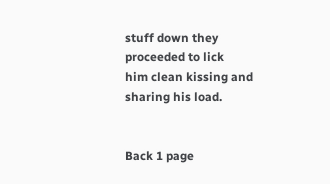stuff down they proceeded to lick
him clean kissing and sharing his load.


Back 1 page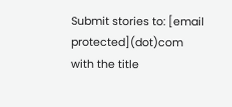Submit stories to: [email protected](dot)com
with the title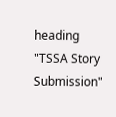heading "TSSA Story Submission"